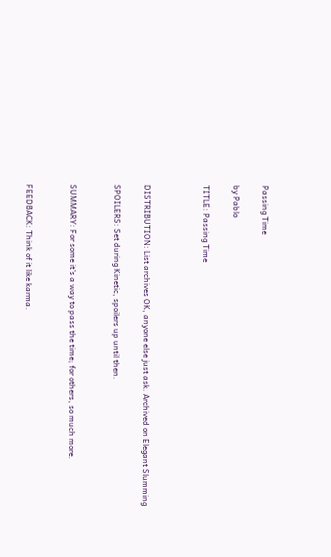Passing Time

by Pablo

TITLE: Passing Time



DISTRIBUTION: List archives OK, anyone else just ask. Archived on Elegant Slumming

SPOILERS: Set during Kinetic, spoilers up until then.


SUMMARY: For some it's a way to pass the time; for others, so much more.


FEEDBACK: Think of it like karma.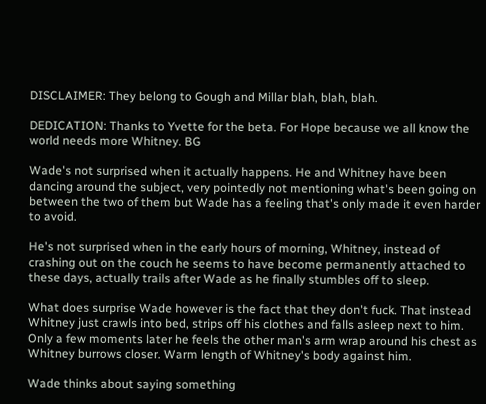DISCLAIMER: They belong to Gough and Millar blah, blah, blah.

DEDICATION: Thanks to Yvette for the beta. For Hope because we all know the world needs more Whitney. BG

Wade's not surprised when it actually happens. He and Whitney have been dancing around the subject, very pointedly not mentioning what's been going on between the two of them but Wade has a feeling that's only made it even harder to avoid.

He's not surprised when in the early hours of morning, Whitney, instead of crashing out on the couch he seems to have become permanently attached to these days, actually trails after Wade as he finally stumbles off to sleep.

What does surprise Wade however is the fact that they don't fuck. That instead Whitney just crawls into bed, strips off his clothes and falls asleep next to him. Only a few moments later he feels the other man's arm wrap around his chest as Whitney burrows closer. Warm length of Whitney's body against him.

Wade thinks about saying something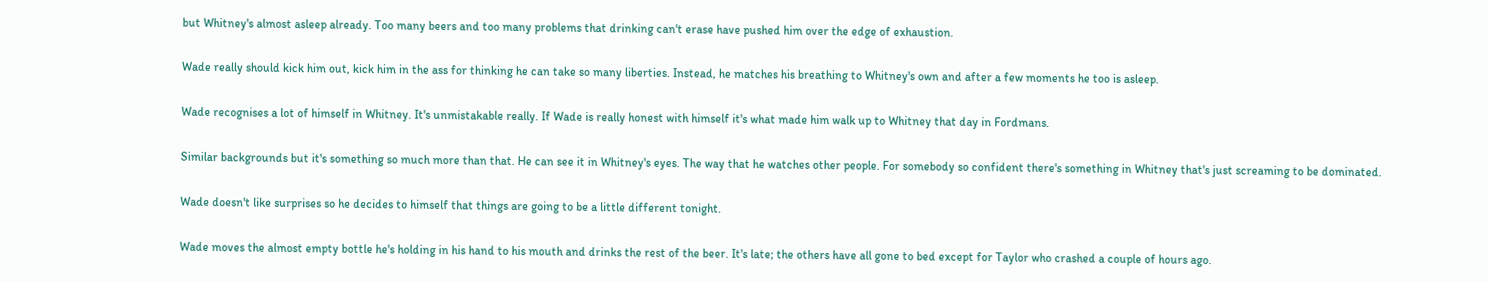but Whitney's almost asleep already. Too many beers and too many problems that drinking can't erase have pushed him over the edge of exhaustion.

Wade really should kick him out, kick him in the ass for thinking he can take so many liberties. Instead, he matches his breathing to Whitney's own and after a few moments he too is asleep.

Wade recognises a lot of himself in Whitney. It's unmistakable really. If Wade is really honest with himself it's what made him walk up to Whitney that day in Fordmans.

Similar backgrounds but it's something so much more than that. He can see it in Whitney's eyes. The way that he watches other people. For somebody so confident there's something in Whitney that's just screaming to be dominated.

Wade doesn't like surprises so he decides to himself that things are going to be a little different tonight.

Wade moves the almost empty bottle he's holding in his hand to his mouth and drinks the rest of the beer. It's late; the others have all gone to bed except for Taylor who crashed a couple of hours ago.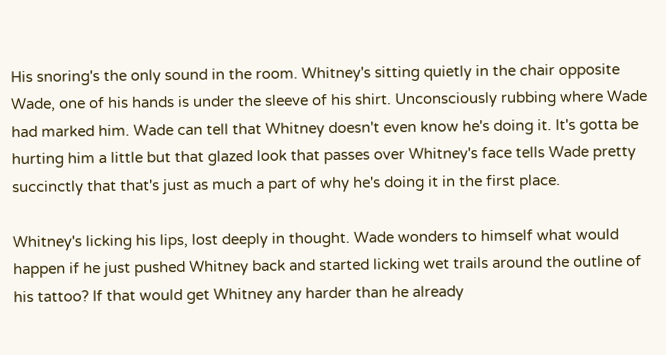His snoring's the only sound in the room. Whitney's sitting quietly in the chair opposite Wade, one of his hands is under the sleeve of his shirt. Unconsciously rubbing where Wade had marked him. Wade can tell that Whitney doesn't even know he's doing it. It's gotta be hurting him a little but that glazed look that passes over Whitney's face tells Wade pretty succinctly that that's just as much a part of why he's doing it in the first place.

Whitney's licking his lips, lost deeply in thought. Wade wonders to himself what would happen if he just pushed Whitney back and started licking wet trails around the outline of his tattoo? If that would get Whitney any harder than he already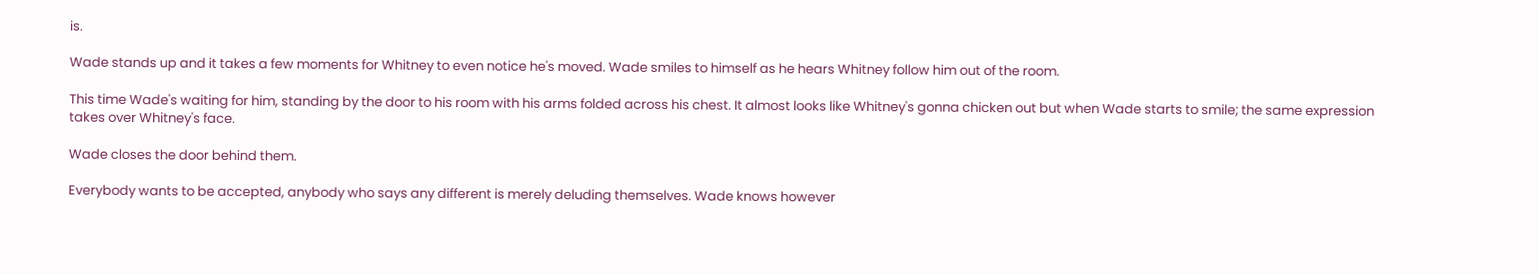is.

Wade stands up and it takes a few moments for Whitney to even notice he's moved. Wade smiles to himself as he hears Whitney follow him out of the room.

This time Wade's waiting for him, standing by the door to his room with his arms folded across his chest. It almost looks like Whitney's gonna chicken out but when Wade starts to smile; the same expression takes over Whitney's face.

Wade closes the door behind them.

Everybody wants to be accepted, anybody who says any different is merely deluding themselves. Wade knows however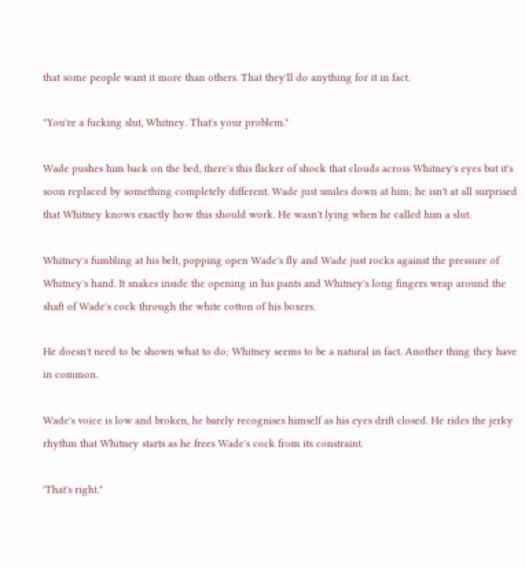that some people want it more than others. That they'll do anything for it in fact.

"You're a fucking slut, Whitney. That's your problem."

Wade pushes him back on the bed, there's this flicker of shock that clouds across Whitney's eyes but it's soon replaced by something completely different. Wade just smiles down at him; he isn't at all surprised that Whitney knows exactly how this should work. He wasn't lying when he called him a slut.

Whitney's fumbling at his belt, popping open Wade's fly and Wade just rocks against the pressure of Whitney's hand. It snakes inside the opening in his pants and Whitney's long fingers wrap around the shaft of Wade's cock through the white cotton of his boxers.

He doesn't need to be shown what to do; Whitney seems to be a natural in fact. Another thing they have in common.

Wade's voice is low and broken, he barely recognises himself as his eyes drift closed. He rides the jerky rhythm that Whitney starts as he frees Wade's cock from its constraint.

'That's right."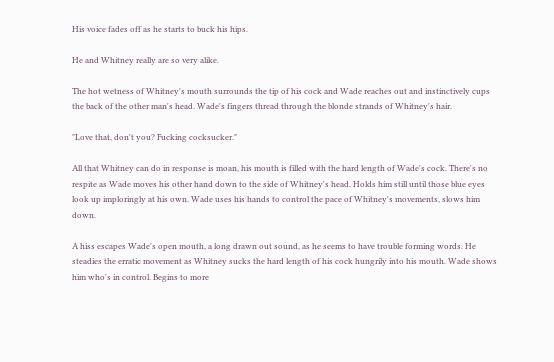His voice fades off as he starts to buck his hips.

He and Whitney really are so very alike.

The hot wetness of Whitney's mouth surrounds the tip of his cock and Wade reaches out and instinctively cups the back of the other man's head. Wade's fingers thread through the blonde strands of Whitney's hair.

"Love that, don't you? Fucking cocksucker."

All that Whitney can do in response is moan, his mouth is filled with the hard length of Wade's cock. There's no respite as Wade moves his other hand down to the side of Whitney's head. Holds him still until those blue eyes look up imploringly at his own. Wade uses his hands to control the pace of Whitney's movements, slows him down.

A hiss escapes Wade's open mouth, a long drawn out sound, as he seems to have trouble forming words. He steadies the erratic movement as Whitney sucks the hard length of his cock hungrily into his mouth. Wade shows him who's in control. Begins to more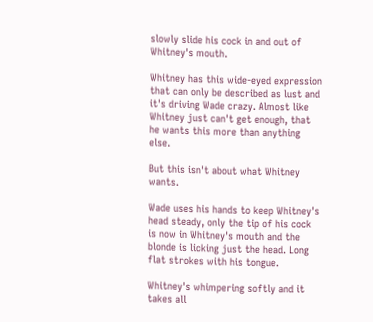slowly slide his cock in and out of Whitney's mouth.

Whitney has this wide-eyed expression that can only be described as lust and it's driving Wade crazy. Almost like Whitney just can't get enough, that he wants this more than anything else.

But this isn't about what Whitney wants.

Wade uses his hands to keep Whitney's head steady, only the tip of his cock is now in Whitney's mouth and the blonde is licking just the head. Long flat strokes with his tongue.

Whitney's whimpering softly and it takes all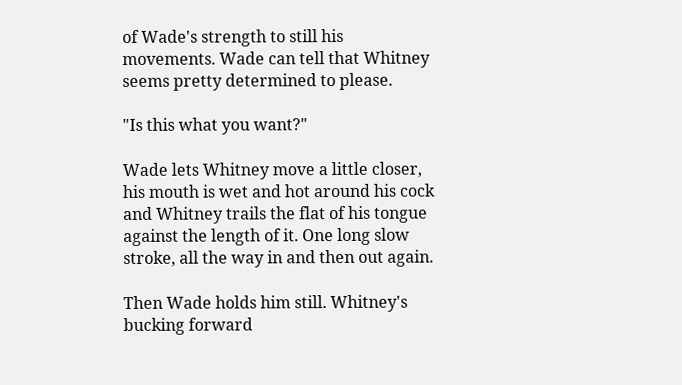of Wade's strength to still his movements. Wade can tell that Whitney seems pretty determined to please.

"Is this what you want?"

Wade lets Whitney move a little closer, his mouth is wet and hot around his cock and Whitney trails the flat of his tongue against the length of it. One long slow stroke, all the way in and then out again.

Then Wade holds him still. Whitney's bucking forward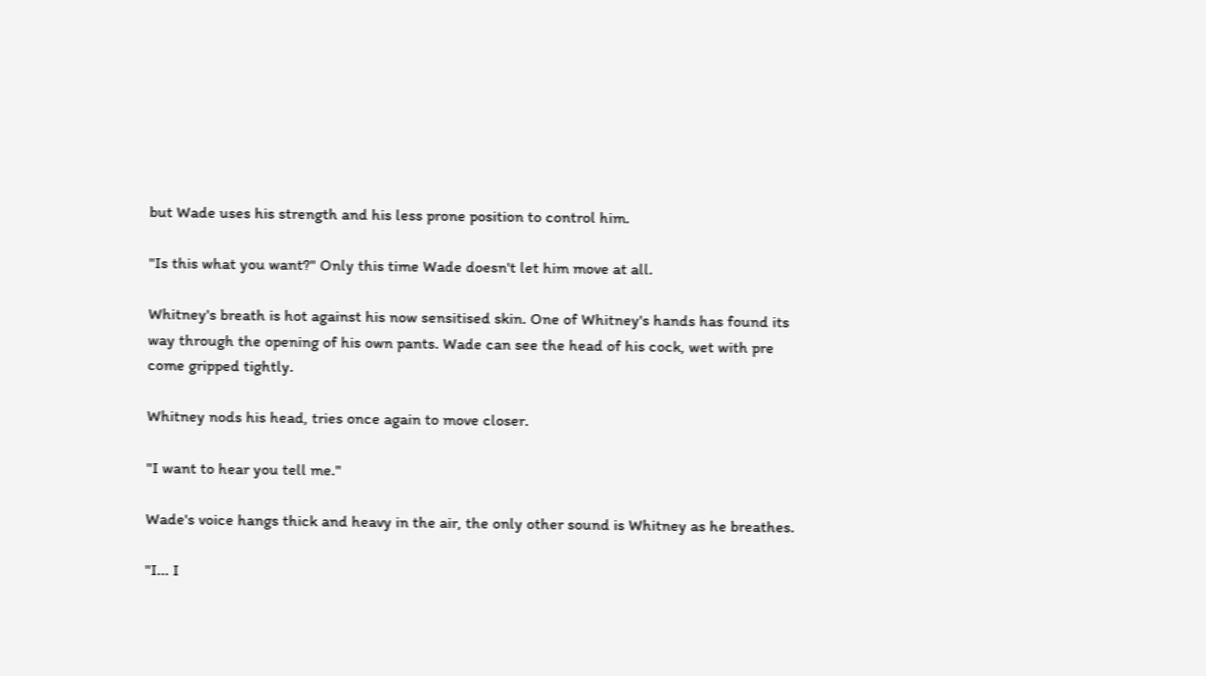but Wade uses his strength and his less prone position to control him.

"Is this what you want?" Only this time Wade doesn't let him move at all.

Whitney's breath is hot against his now sensitised skin. One of Whitney's hands has found its way through the opening of his own pants. Wade can see the head of his cock, wet with pre come gripped tightly.

Whitney nods his head, tries once again to move closer.

"I want to hear you tell me."

Wade's voice hangs thick and heavy in the air, the only other sound is Whitney as he breathes.

"I... I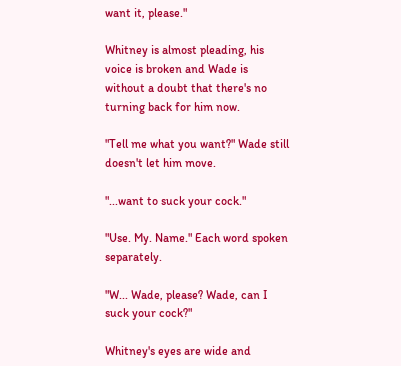want it, please."

Whitney is almost pleading, his voice is broken and Wade is without a doubt that there's no turning back for him now.

"Tell me what you want?" Wade still doesn't let him move.

"...want to suck your cock."

"Use. My. Name." Each word spoken separately.

"W... Wade, please? Wade, can I suck your cock?"

Whitney's eyes are wide and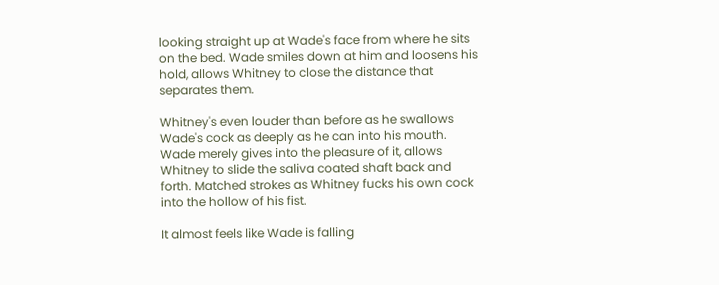looking straight up at Wade's face from where he sits on the bed. Wade smiles down at him and loosens his hold, allows Whitney to close the distance that separates them.

Whitney's even louder than before as he swallows Wade's cock as deeply as he can into his mouth. Wade merely gives into the pleasure of it, allows Whitney to slide the saliva coated shaft back and forth. Matched strokes as Whitney fucks his own cock into the hollow of his fist.

It almost feels like Wade is falling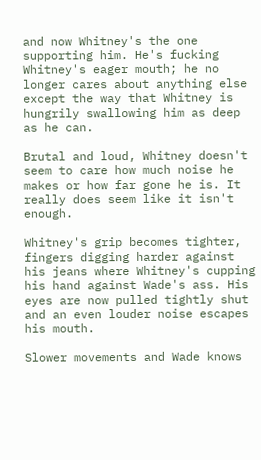and now Whitney's the one supporting him. He's fucking Whitney's eager mouth; he no longer cares about anything else except the way that Whitney is hungrily swallowing him as deep as he can.

Brutal and loud, Whitney doesn't seem to care how much noise he makes or how far gone he is. It really does seem like it isn't enough.

Whitney's grip becomes tighter, fingers digging harder against his jeans where Whitney's cupping his hand against Wade's ass. His eyes are now pulled tightly shut and an even louder noise escapes his mouth.

Slower movements and Wade knows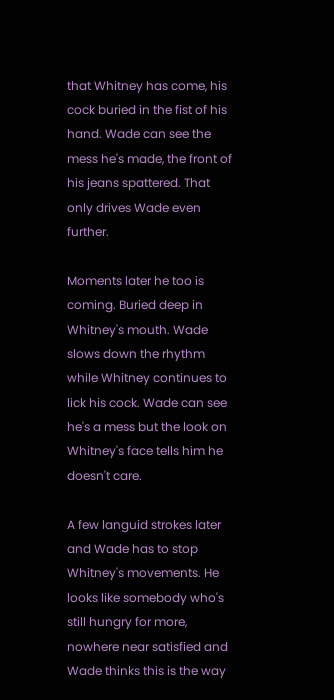that Whitney has come, his cock buried in the fist of his hand. Wade can see the mess he's made, the front of his jeans spattered. That only drives Wade even further.

Moments later he too is coming. Buried deep in Whitney's mouth. Wade slows down the rhythm while Whitney continues to lick his cock. Wade can see he's a mess but the look on Whitney's face tells him he doesn't care.

A few languid strokes later and Wade has to stop Whitney's movements. He looks like somebody who's still hungry for more, nowhere near satisfied and Wade thinks this is the way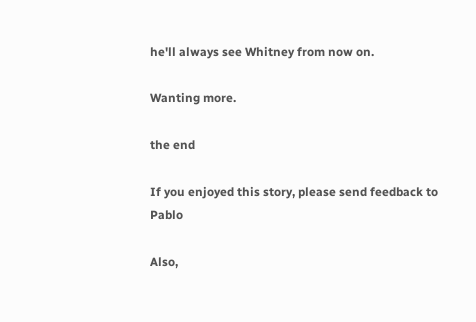he'll always see Whitney from now on.

Wanting more.

the end

If you enjoyed this story, please send feedback to Pablo

Also,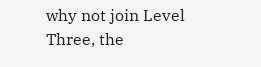why not join Level Three, the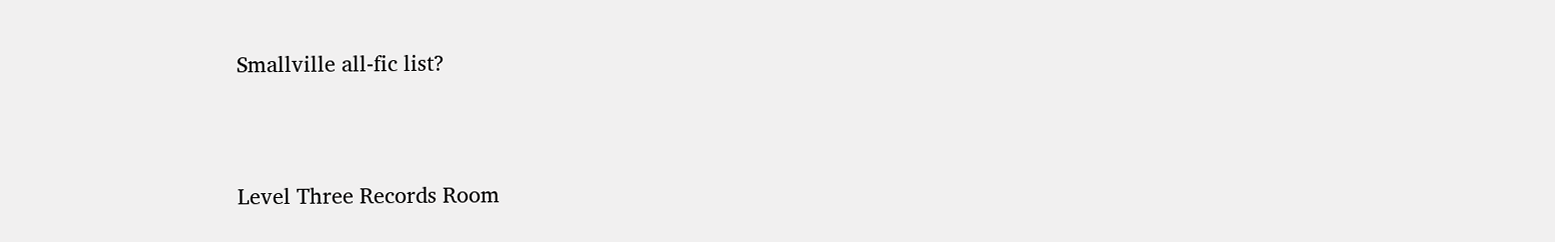Smallville all-fic list?


Level Three Records Room